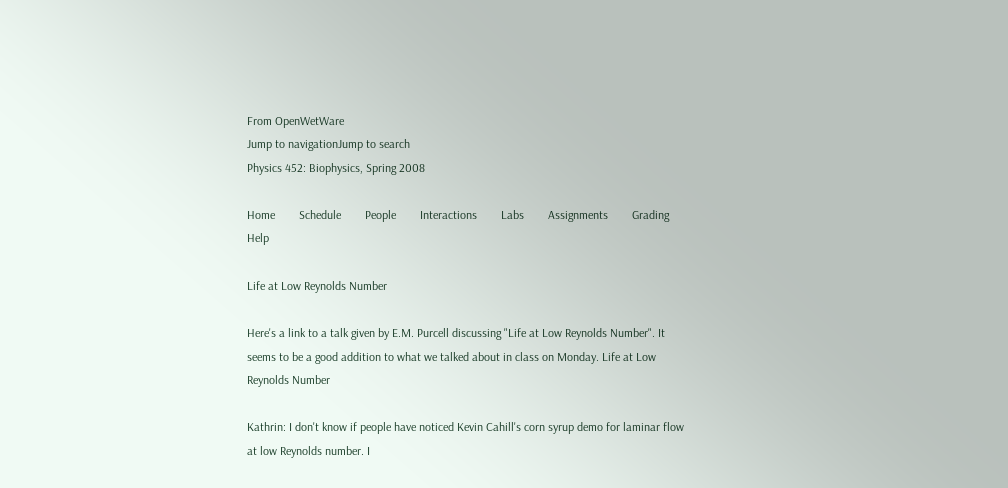From OpenWetWare
Jump to navigationJump to search
Physics 452: Biophysics, Spring 2008

Home        Schedule        People        Interactions        Labs        Assignments        Grading        Help

Life at Low Reynolds Number

Here's a link to a talk given by E.M. Purcell discussing "Life at Low Reynolds Number". It seems to be a good addition to what we talked about in class on Monday. Life at Low Reynolds Number

Kathrin: I don't know if people have noticed Kevin Cahill's corn syrup demo for laminar flow at low Reynolds number. I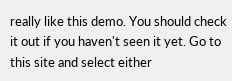really like this demo. You should check it out if you haven't seen it yet. Go to this site and select either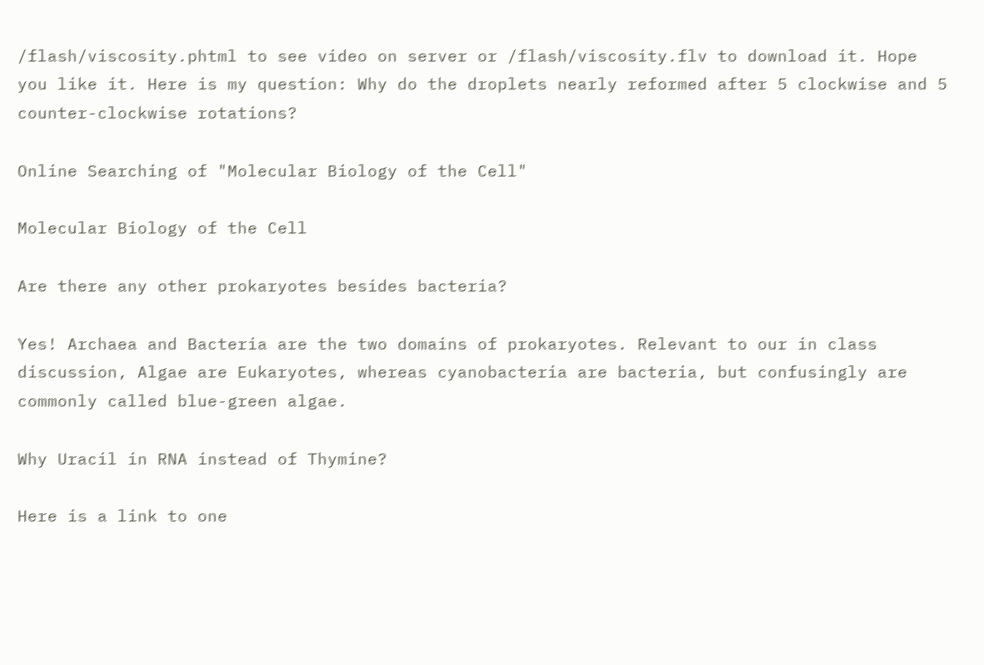/flash/viscosity.phtml to see video on server or /flash/viscosity.flv to download it. Hope you like it. Here is my question: Why do the droplets nearly reformed after 5 clockwise and 5 counter-clockwise rotations?

Online Searching of "Molecular Biology of the Cell"

Molecular Biology of the Cell

Are there any other prokaryotes besides bacteria?

Yes! Archaea and Bacteria are the two domains of prokaryotes. Relevant to our in class discussion, Algae are Eukaryotes, whereas cyanobacteria are bacteria, but confusingly are commonly called blue-green algae.

Why Uracil in RNA instead of Thymine?

Here is a link to one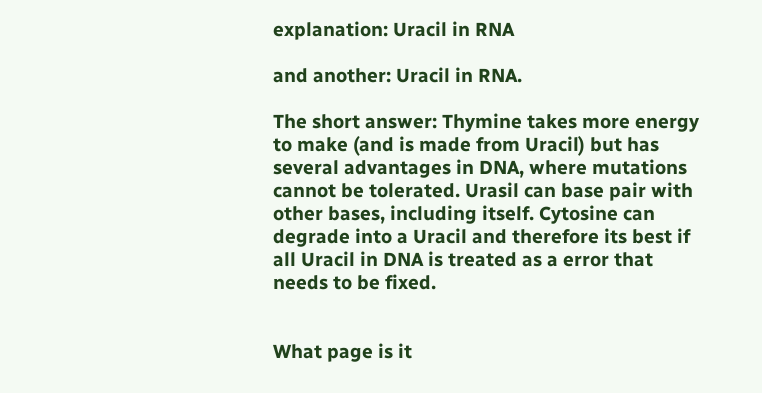explanation: Uracil in RNA

and another: Uracil in RNA.

The short answer: Thymine takes more energy to make (and is made from Uracil) but has several advantages in DNA, where mutations cannot be tolerated. Urasil can base pair with other bases, including itself. Cytosine can degrade into a Uracil and therefore its best if all Uracil in DNA is treated as a error that needs to be fixed.


What page is it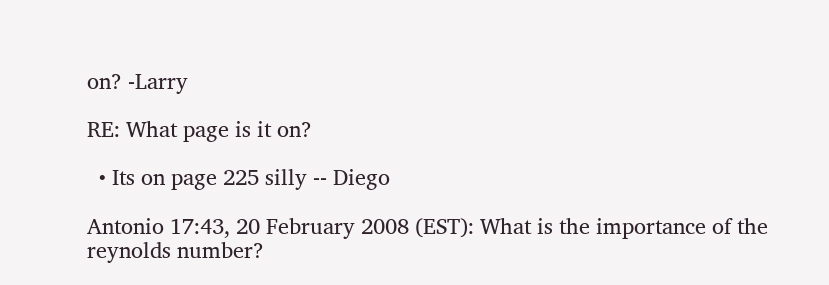on? -Larry

RE: What page is it on?

  • Its on page 225 silly -- Diego

Antonio 17:43, 20 February 2008 (EST): What is the importance of the reynolds number?